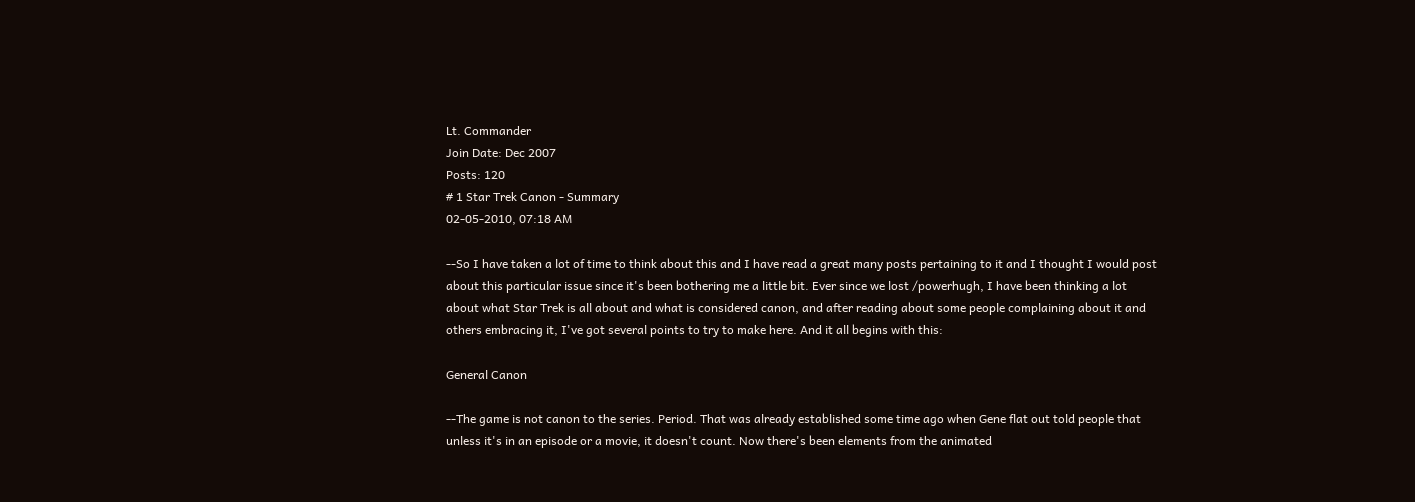Lt. Commander
Join Date: Dec 2007
Posts: 120
# 1 Star Trek Canon - Summary
02-05-2010, 07:18 AM

--So I have taken a lot of time to think about this and I have read a great many posts pertaining to it and I thought I would post about this particular issue since it's been bothering me a little bit. Ever since we lost /powerhugh, I have been thinking a lot about what Star Trek is all about and what is considered canon, and after reading about some people complaining about it and others embracing it, I've got several points to try to make here. And it all begins with this:

General Canon

--The game is not canon to the series. Period. That was already established some time ago when Gene flat out told people that unless it's in an episode or a movie, it doesn't count. Now there's been elements from the animated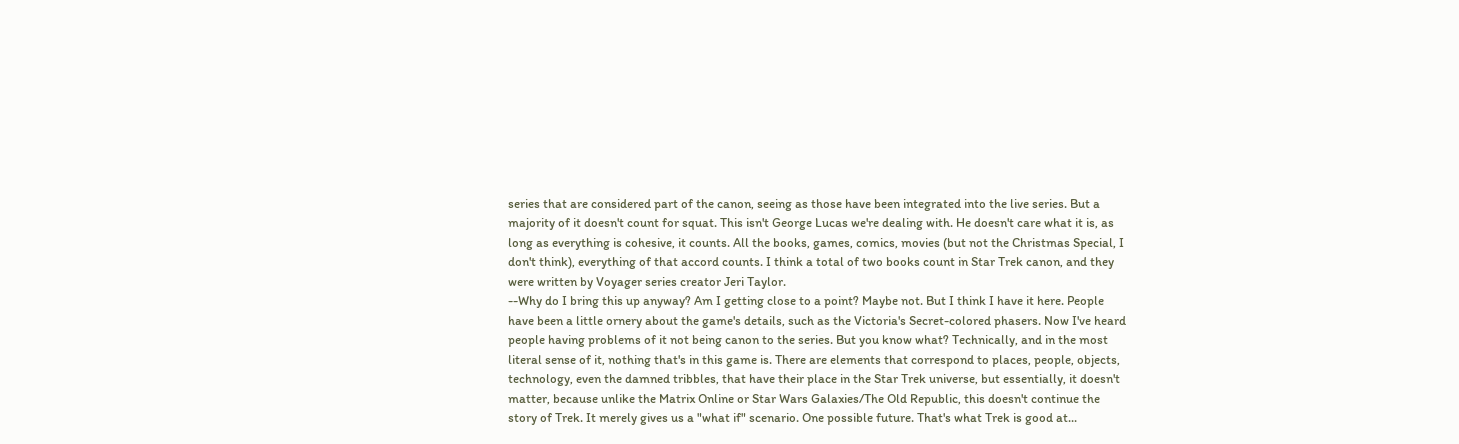series that are considered part of the canon, seeing as those have been integrated into the live series. But a majority of it doesn't count for squat. This isn't George Lucas we're dealing with. He doesn't care what it is, as long as everything is cohesive, it counts. All the books, games, comics, movies (but not the Christmas Special, I don't think), everything of that accord counts. I think a total of two books count in Star Trek canon, and they were written by Voyager series creator Jeri Taylor.
--Why do I bring this up anyway? Am I getting close to a point? Maybe not. But I think I have it here. People have been a little ornery about the game's details, such as the Victoria's Secret-colored phasers. Now I've heard people having problems of it not being canon to the series. But you know what? Technically, and in the most literal sense of it, nothing that's in this game is. There are elements that correspond to places, people, objects, technology, even the damned tribbles, that have their place in the Star Trek universe, but essentially, it doesn't matter, because unlike the Matrix Online or Star Wars Galaxies/The Old Republic, this doesn't continue the story of Trek. It merely gives us a "what if" scenario. One possible future. That's what Trek is good at...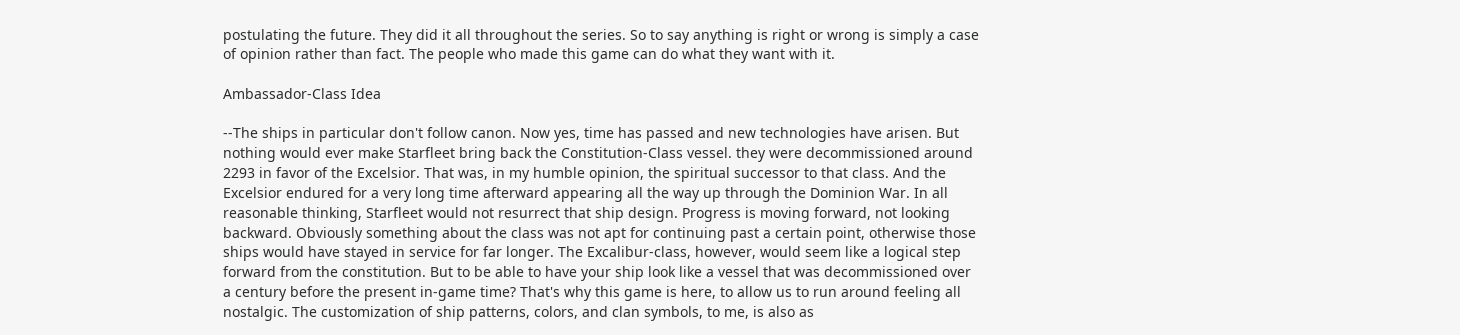postulating the future. They did it all throughout the series. So to say anything is right or wrong is simply a case of opinion rather than fact. The people who made this game can do what they want with it.

Ambassador-Class Idea

--The ships in particular don't follow canon. Now yes, time has passed and new technologies have arisen. But nothing would ever make Starfleet bring back the Constitution-Class vessel. they were decommissioned around 2293 in favor of the Excelsior. That was, in my humble opinion, the spiritual successor to that class. And the Excelsior endured for a very long time afterward appearing all the way up through the Dominion War. In all reasonable thinking, Starfleet would not resurrect that ship design. Progress is moving forward, not looking backward. Obviously something about the class was not apt for continuing past a certain point, otherwise those ships would have stayed in service for far longer. The Excalibur-class, however, would seem like a logical step forward from the constitution. But to be able to have your ship look like a vessel that was decommissioned over a century before the present in-game time? That's why this game is here, to allow us to run around feeling all nostalgic. The customization of ship patterns, colors, and clan symbols, to me, is also as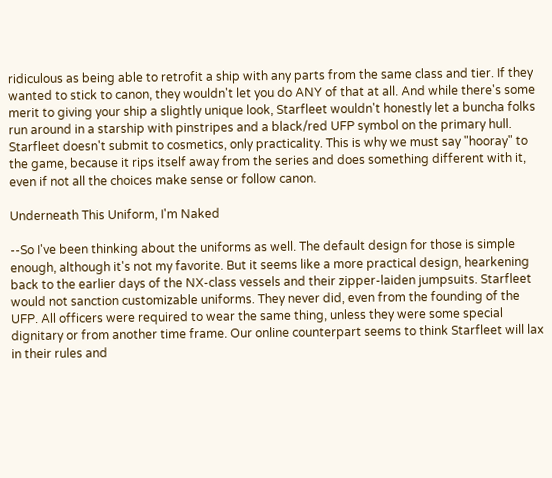ridiculous as being able to retrofit a ship with any parts from the same class and tier. If they wanted to stick to canon, they wouldn't let you do ANY of that at all. And while there's some merit to giving your ship a slightly unique look, Starfleet wouldn't honestly let a buncha folks run around in a starship with pinstripes and a black/red UFP symbol on the primary hull. Starfleet doesn't submit to cosmetics, only practicality. This is why we must say "hooray" to the game, because it rips itself away from the series and does something different with it, even if not all the choices make sense or follow canon.

Underneath This Uniform, I'm Naked

--So I've been thinking about the uniforms as well. The default design for those is simple enough, although it's not my favorite. But it seems like a more practical design, hearkening back to the earlier days of the NX-class vessels and their zipper-laiden jumpsuits. Starfleet would not sanction customizable uniforms. They never did, even from the founding of the UFP. All officers were required to wear the same thing, unless they were some special dignitary or from another time frame. Our online counterpart seems to think Starfleet will lax in their rules and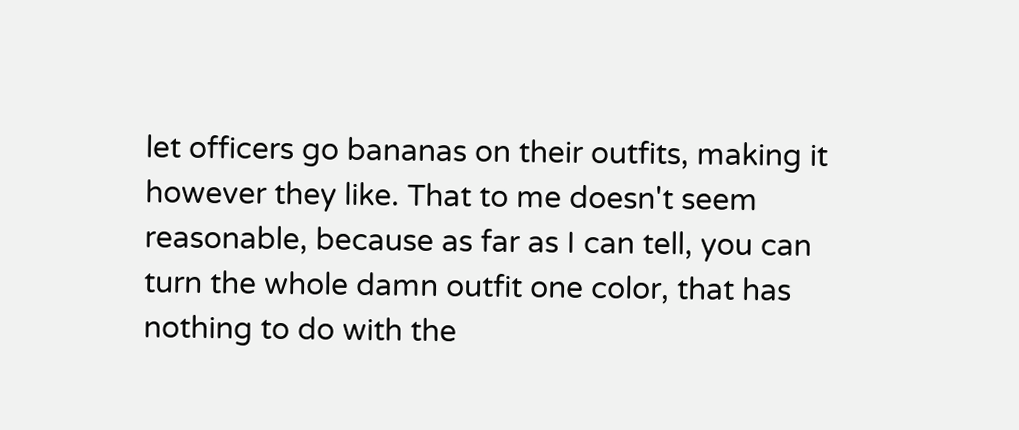let officers go bananas on their outfits, making it however they like. That to me doesn't seem reasonable, because as far as I can tell, you can turn the whole damn outfit one color, that has nothing to do with the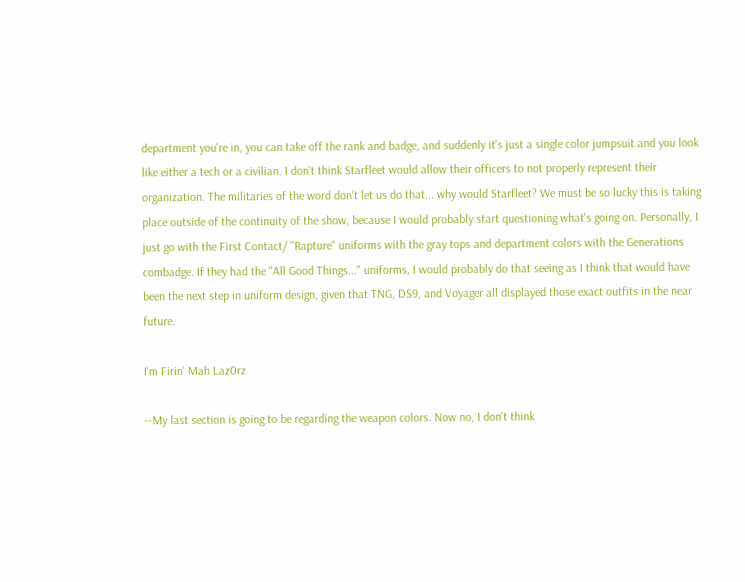department you're in, you can take off the rank and badge, and suddenly it's just a single color jumpsuit and you look like either a tech or a civilian. I don't think Starfleet would allow their officers to not properly represent their organization. The militaries of the word don't let us do that... why would Starfleet? We must be so lucky this is taking place outside of the continuity of the show, because I would probably start questioning what's going on. Personally, I just go with the First Contact/ "Rapture" uniforms with the gray tops and department colors with the Generations combadge. If they had the "All Good Things..." uniforms, I would probably do that seeing as I think that would have been the next step in uniform design, given that TNG, DS9, and Voyager all displayed those exact outfits in the near future.

I'm Firin' Mah Laz0rz

--My last section is going to be regarding the weapon colors. Now no, I don't think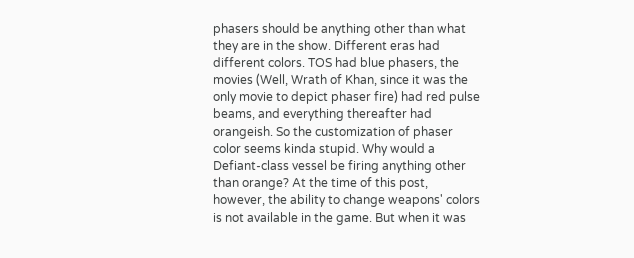phasers should be anything other than what they are in the show. Different eras had different colors. TOS had blue phasers, the movies (Well, Wrath of Khan, since it was the only movie to depict phaser fire) had red pulse beams, and everything thereafter had orangeish. So the customization of phaser color seems kinda stupid. Why would a Defiant-class vessel be firing anything other than orange? At the time of this post, however, the ability to change weapons' colors is not available in the game. But when it was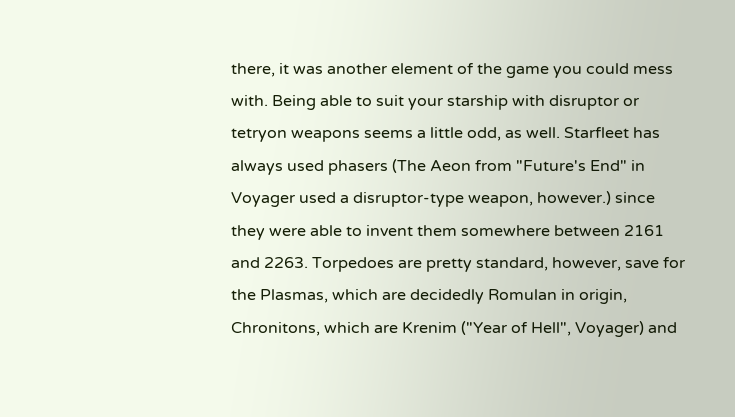there, it was another element of the game you could mess with. Being able to suit your starship with disruptor or tetryon weapons seems a little odd, as well. Starfleet has always used phasers (The Aeon from "Future's End" in Voyager used a disruptor-type weapon, however.) since they were able to invent them somewhere between 2161 and 2263. Torpedoes are pretty standard, however, save for the Plasmas, which are decidedly Romulan in origin, Chronitons, which are Krenim ("Year of Hell", Voyager) and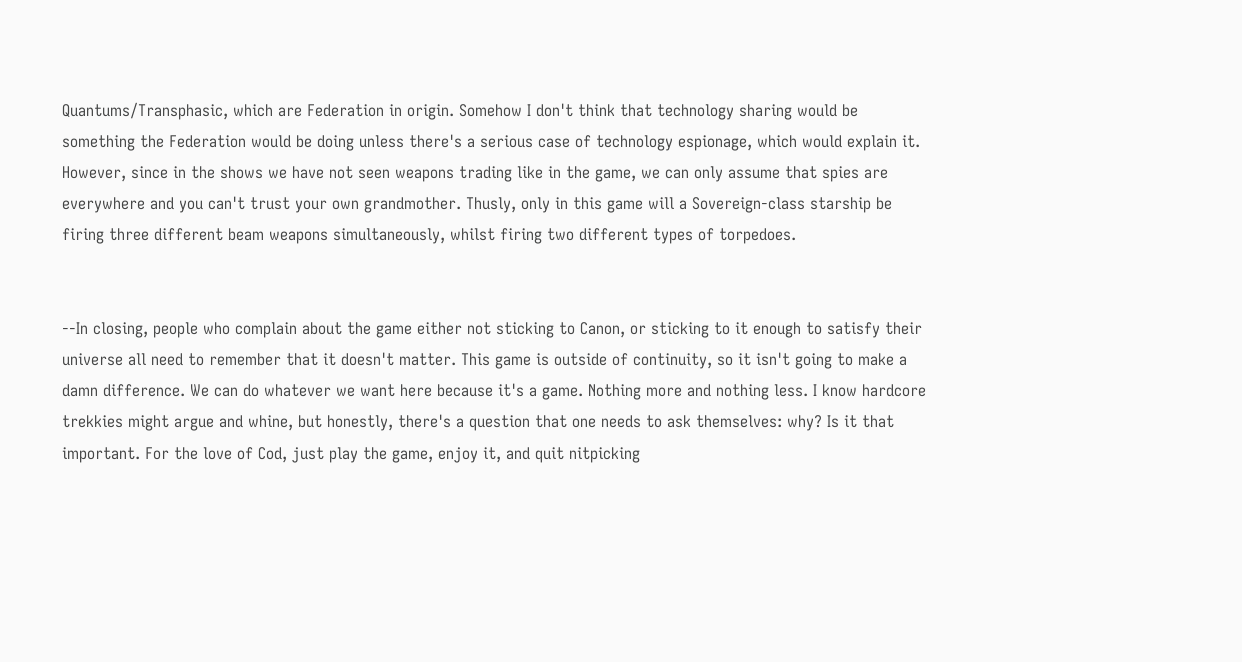Quantums/Transphasic, which are Federation in origin. Somehow I don't think that technology sharing would be something the Federation would be doing unless there's a serious case of technology espionage, which would explain it. However, since in the shows we have not seen weapons trading like in the game, we can only assume that spies are everywhere and you can't trust your own grandmother. Thusly, only in this game will a Sovereign-class starship be firing three different beam weapons simultaneously, whilst firing two different types of torpedoes.


--In closing, people who complain about the game either not sticking to Canon, or sticking to it enough to satisfy their universe all need to remember that it doesn't matter. This game is outside of continuity, so it isn't going to make a damn difference. We can do whatever we want here because it's a game. Nothing more and nothing less. I know hardcore trekkies might argue and whine, but honestly, there's a question that one needs to ask themselves: why? Is it that important. For the love of Cod, just play the game, enjoy it, and quit nitpicking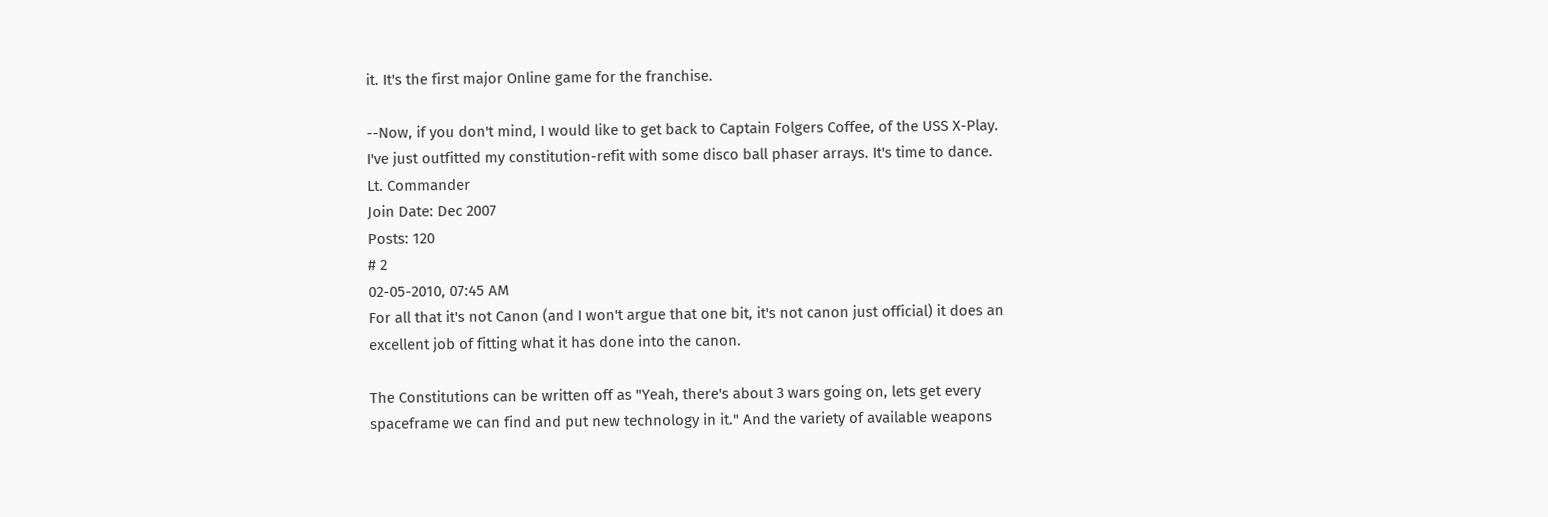it. It's the first major Online game for the franchise.

--Now, if you don't mind, I would like to get back to Captain Folgers Coffee, of the USS X-Play. I've just outfitted my constitution-refit with some disco ball phaser arrays. It's time to dance.
Lt. Commander
Join Date: Dec 2007
Posts: 120
# 2
02-05-2010, 07:45 AM
For all that it's not Canon (and I won't argue that one bit, it's not canon just official) it does an excellent job of fitting what it has done into the canon.

The Constitutions can be written off as "Yeah, there's about 3 wars going on, lets get every spaceframe we can find and put new technology in it." And the variety of available weapons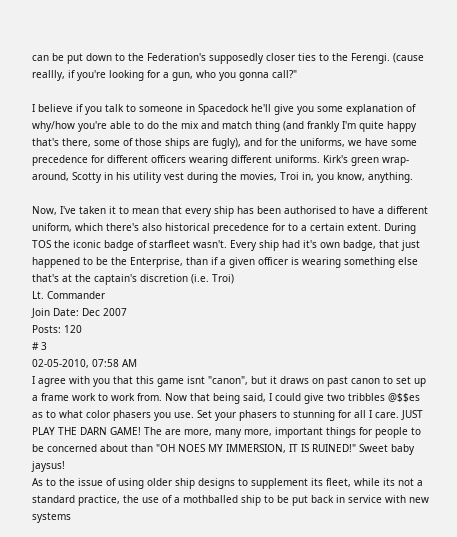can be put down to the Federation's supposedly closer ties to the Ferengi. (cause reallly, if you're looking for a gun, who you gonna call?"

I believe if you talk to someone in Spacedock he'll give you some explanation of why/how you're able to do the mix and match thing (and frankly I'm quite happy that's there, some of those ships are fugly), and for the uniforms, we have some precedence for different officers wearing different uniforms. Kirk's green wrap-around, Scotty in his utility vest during the movies, Troi in, you know, anything.

Now, I've taken it to mean that every ship has been authorised to have a different uniform, which there's also historical precedence for to a certain extent. During TOS the iconic badge of starfleet wasn't. Every ship had it's own badge, that just happened to be the Enterprise, than if a given officer is wearing something else that's at the captain's discretion (i.e. Troi)
Lt. Commander
Join Date: Dec 2007
Posts: 120
# 3
02-05-2010, 07:58 AM
I agree with you that this game isnt "canon", but it draws on past canon to set up a frame work to work from. Now that being said, I could give two tribbles @$$es as to what color phasers you use. Set your phasers to stunning for all I care. JUST PLAY THE DARN GAME! The are more, many more, important things for people to be concerned about than "OH NOES MY IMMERSION, IT IS RUINED!" Sweet baby jaysus!
As to the issue of using older ship designs to supplement its fleet, while its not a standard practice, the use of a mothballed ship to be put back in service with new systems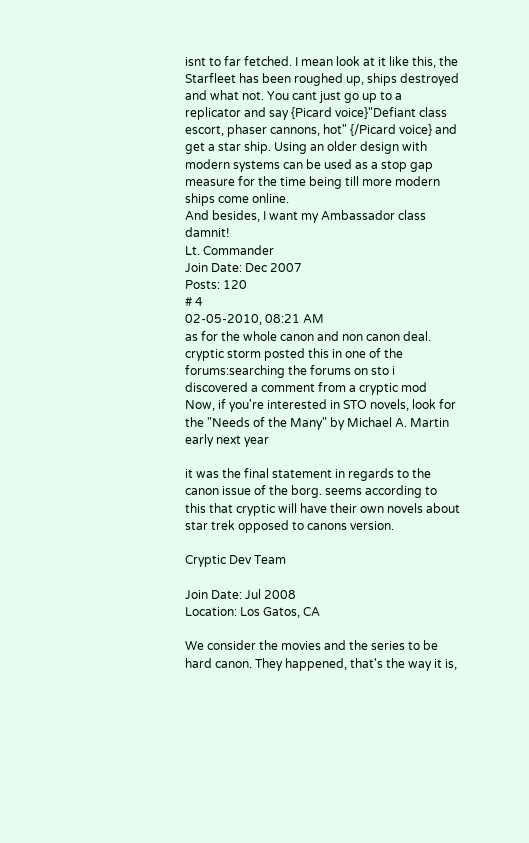isnt to far fetched. I mean look at it like this, the Starfleet has been roughed up, ships destroyed and what not. You cant just go up to a replicator and say {Picard voice}"Defiant class escort, phaser cannons, hot" {/Picard voice} and get a star ship. Using an older design with modern systems can be used as a stop gap measure for the time being till more modern ships come online.
And besides, I want my Ambassador class damnit!
Lt. Commander
Join Date: Dec 2007
Posts: 120
# 4
02-05-2010, 08:21 AM
as for the whole canon and non canon deal. cryptic storm posted this in one of the forums:searching the forums on sto i discovered a comment from a cryptic mod
Now, if you're interested in STO novels, look for the "Needs of the Many" by Michael A. Martin early next year

it was the final statement in regards to the canon issue of the borg. seems according to this that cryptic will have their own novels about star trek opposed to canons version.

Cryptic Dev Team

Join Date: Jul 2008
Location: Los Gatos, CA

We consider the movies and the series to be hard canon. They happened, that's the way it is,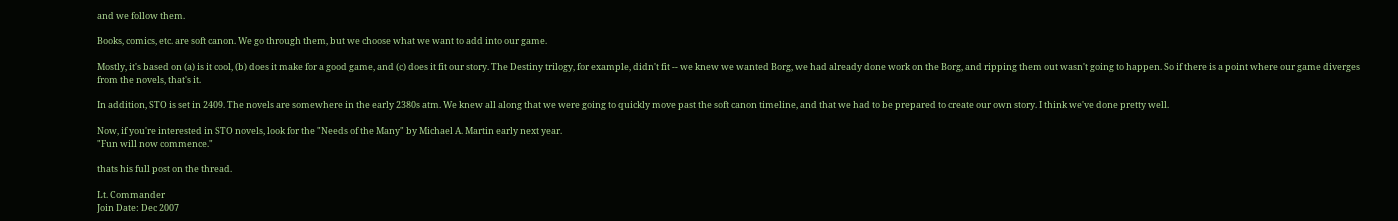and we follow them.

Books, comics, etc. are soft canon. We go through them, but we choose what we want to add into our game.

Mostly, it's based on (a) is it cool, (b) does it make for a good game, and (c) does it fit our story. The Destiny trilogy, for example, didn't fit -- we knew we wanted Borg, we had already done work on the Borg, and ripping them out wasn't going to happen. So if there is a point where our game diverges from the novels, that's it.

In addition, STO is set in 2409. The novels are somewhere in the early 2380s atm. We knew all along that we were going to quickly move past the soft canon timeline, and that we had to be prepared to create our own story. I think we've done pretty well.

Now, if you're interested in STO novels, look for the "Needs of the Many" by Michael A. Martin early next year.
"Fun will now commence."

thats his full post on the thread.

Lt. Commander
Join Date: Dec 2007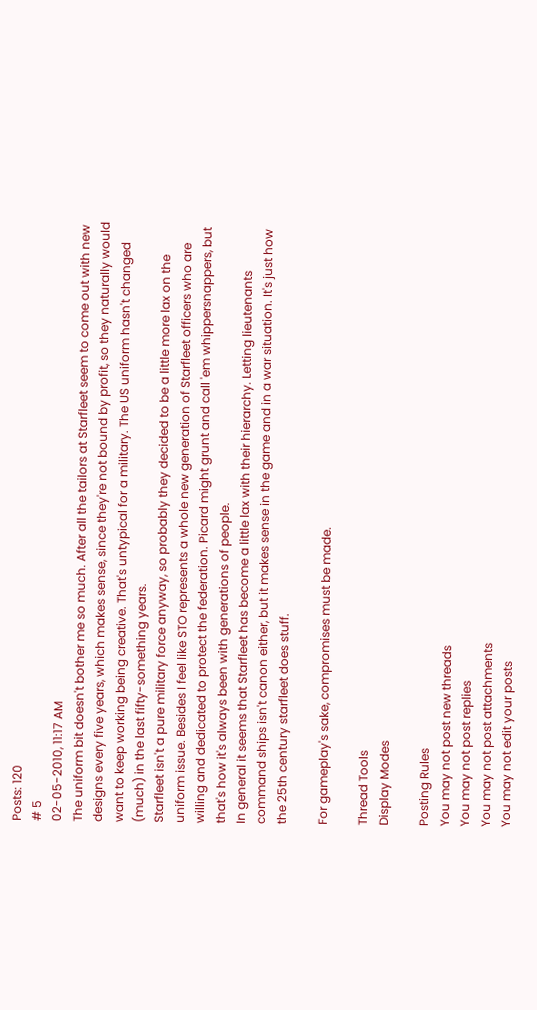Posts: 120
# 5
02-05-2010, 11:17 AM
The uniform bit doesn't bother me so much. After all the tailors at Starfleet seem to come out with new designs every five years, which makes sense, since they're not bound by profit, so they naturally would want to keep working being creative. That's untypical for a military. The US uniform hasn't changed (much) in the last fifty-something years.
Starfleet isn't a pure military force anyway, so probably they decided to be a little more lax on the uniform issue. Besides I feel like STO represents a whole new generation of Starfleet officers who are willing and dedicated to protect the federation. Picard might grunt and call 'em whippersnappers, but that's how it's always been with generations of people.
In general it seems that Starfleet has become a little lax with their hierarchy. Letting lieutenants command ships isn't canon either, but it makes sense in the game and in a war situation. It's just how the 25th century starfleet does stuff.

For gameplay's sake, compromises must be made.

Thread Tools
Display Modes

Posting Rules
You may not post new threads
You may not post replies
You may not post attachments
You may not edit your posts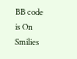BB code is On
Smilies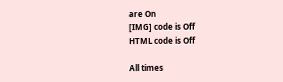are On
[IMG] code is Off
HTML code is Off

All times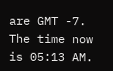are GMT -7. The time now is 05:13 AM.